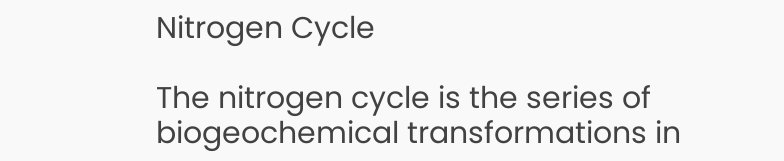Nitrogen Cycle

The nitrogen cycle is the series of biogeochemical transformations in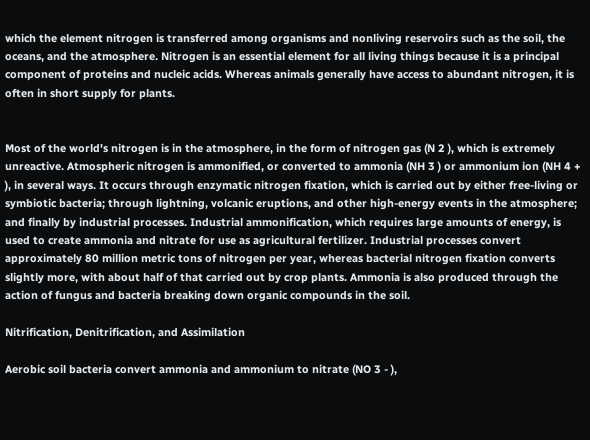which the element nitrogen is transferred among organisms and nonliving reservoirs such as the soil, the oceans, and the atmosphere. Nitrogen is an essential element for all living things because it is a principal component of proteins and nucleic acids. Whereas animals generally have access to abundant nitrogen, it is often in short supply for plants.


Most of the world's nitrogen is in the atmosphere, in the form of nitrogen gas (N 2 ), which is extremely unreactive. Atmospheric nitrogen is ammonified, or converted to ammonia (NH 3 ) or ammonium ion (NH 4 + ), in several ways. It occurs through enzymatic nitrogen fixation, which is carried out by either free-living or symbiotic bacteria; through lightning, volcanic eruptions, and other high-energy events in the atmosphere; and finally by industrial processes. Industrial ammonification, which requires large amounts of energy, is used to create ammonia and nitrate for use as agricultural fertilizer. Industrial processes convert approximately 80 million metric tons of nitrogen per year, whereas bacterial nitrogen fixation converts slightly more, with about half of that carried out by crop plants. Ammonia is also produced through the action of fungus and bacteria breaking down organic compounds in the soil.

Nitrification, Denitrification, and Assimilation

Aerobic soil bacteria convert ammonia and ammonium to nitrate (NO 3 - ),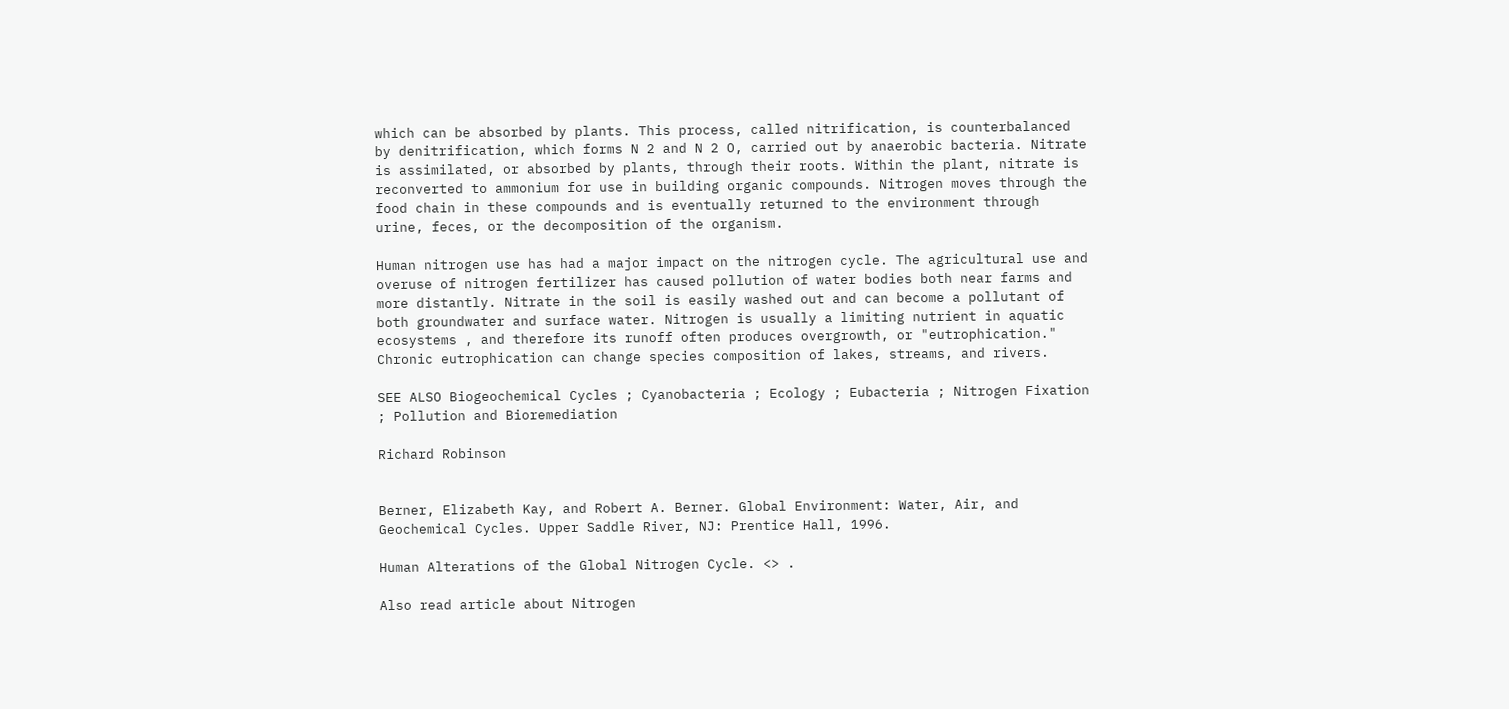which can be absorbed by plants. This process, called nitrification, is counterbalanced by denitrification, which forms N 2 and N 2 O, carried out by anaerobic bacteria. Nitrate is assimilated, or absorbed by plants, through their roots. Within the plant, nitrate is reconverted to ammonium for use in building organic compounds. Nitrogen moves through the food chain in these compounds and is eventually returned to the environment through urine, feces, or the decomposition of the organism.

Human nitrogen use has had a major impact on the nitrogen cycle. The agricultural use and overuse of nitrogen fertilizer has caused pollution of water bodies both near farms and more distantly. Nitrate in the soil is easily washed out and can become a pollutant of both groundwater and surface water. Nitrogen is usually a limiting nutrient in aquatic ecosystems , and therefore its runoff often produces overgrowth, or "eutrophication." Chronic eutrophication can change species composition of lakes, streams, and rivers.

SEE ALSO Biogeochemical Cycles ; Cyanobacteria ; Ecology ; Eubacteria ; Nitrogen Fixation ; Pollution and Bioremediation

Richard Robinson


Berner, Elizabeth Kay, and Robert A. Berner. Global Environment: Water, Air, and Geochemical Cycles. Upper Saddle River, NJ: Prentice Hall, 1996.

Human Alterations of the Global Nitrogen Cycle. <> .

Also read article about Nitrogen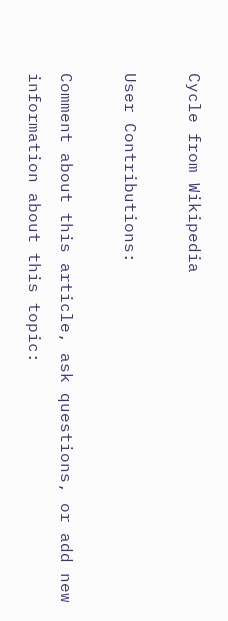Cycle from Wikipedia

User Contributions:

Comment about this article, ask questions, or add new information about this topic: